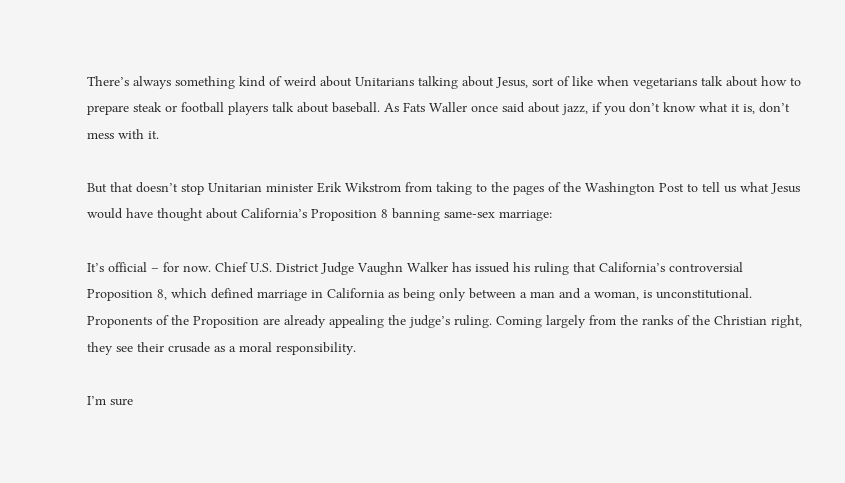There’s always something kind of weird about Unitarians talking about Jesus, sort of like when vegetarians talk about how to prepare steak or football players talk about baseball. As Fats Waller once said about jazz, if you don’t know what it is, don’t mess with it.

But that doesn’t stop Unitarian minister Erik Wikstrom from taking to the pages of the Washington Post to tell us what Jesus would have thought about California’s Proposition 8 banning same-sex marriage:

It’s official – for now. Chief U.S. District Judge Vaughn Walker has issued his ruling that California’s controversial Proposition 8, which defined marriage in California as being only between a man and a woman, is unconstitutional. Proponents of the Proposition are already appealing the judge’s ruling. Coming largely from the ranks of the Christian right, they see their crusade as a moral responsibility.

I’m sure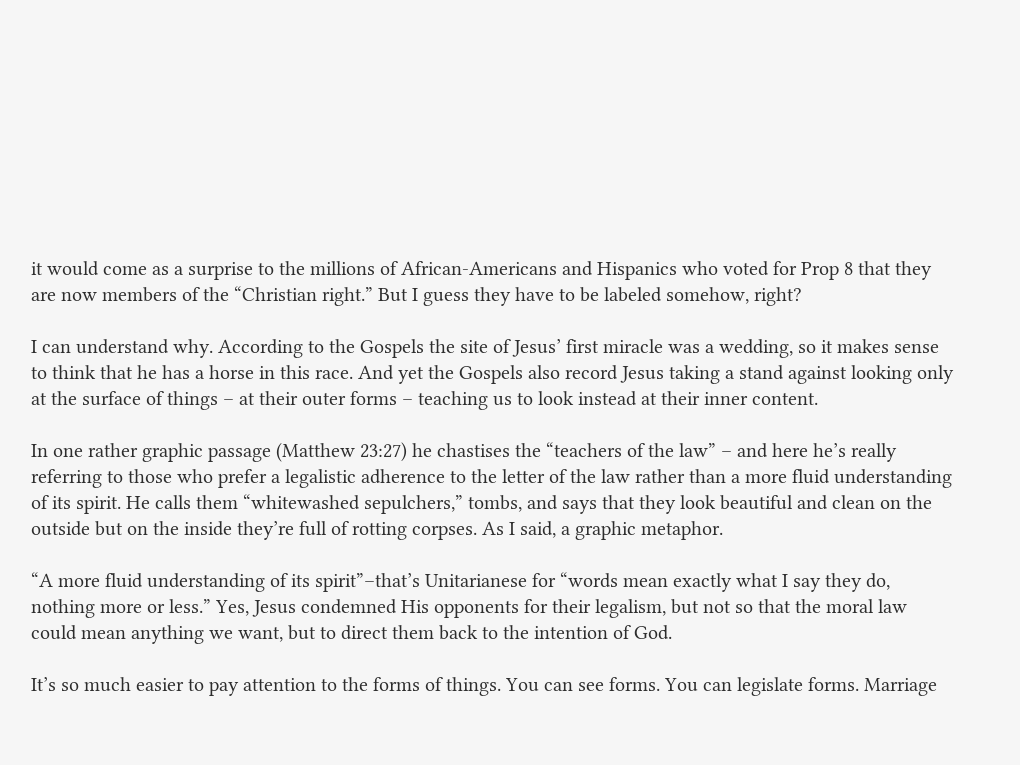it would come as a surprise to the millions of African-Americans and Hispanics who voted for Prop 8 that they are now members of the “Christian right.” But I guess they have to be labeled somehow, right?

I can understand why. According to the Gospels the site of Jesus’ first miracle was a wedding, so it makes sense to think that he has a horse in this race. And yet the Gospels also record Jesus taking a stand against looking only at the surface of things – at their outer forms – teaching us to look instead at their inner content.

In one rather graphic passage (Matthew 23:27) he chastises the “teachers of the law” – and here he’s really referring to those who prefer a legalistic adherence to the letter of the law rather than a more fluid understanding of its spirit. He calls them “whitewashed sepulchers,” tombs, and says that they look beautiful and clean on the outside but on the inside they’re full of rotting corpses. As I said, a graphic metaphor.

“A more fluid understanding of its spirit”–that’s Unitarianese for “words mean exactly what I say they do, nothing more or less.” Yes, Jesus condemned His opponents for their legalism, but not so that the moral law could mean anything we want, but to direct them back to the intention of God.

It’s so much easier to pay attention to the forms of things. You can see forms. You can legislate forms. Marriage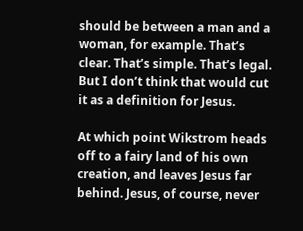should be between a man and a woman, for example. That’s clear. That’s simple. That’s legal. But I don’t think that would cut it as a definition for Jesus.

At which point Wikstrom heads off to a fairy land of his own creation, and leaves Jesus far behind. Jesus, of course, never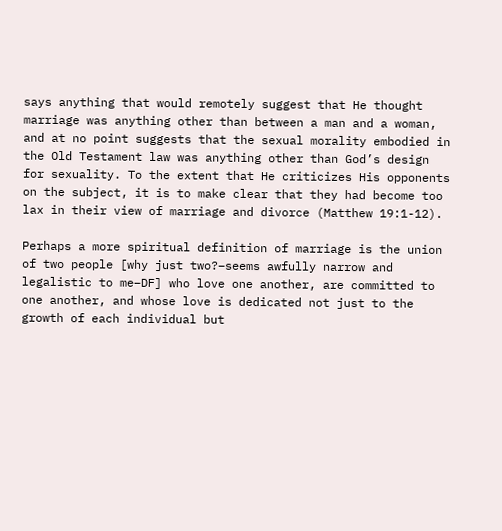says anything that would remotely suggest that He thought marriage was anything other than between a man and a woman, and at no point suggests that the sexual morality embodied in the Old Testament law was anything other than God’s design for sexuality. To the extent that He criticizes His opponents on the subject, it is to make clear that they had become too lax in their view of marriage and divorce (Matthew 19:1-12).

Perhaps a more spiritual definition of marriage is the union of two people [why just two?–seems awfully narrow and legalistic to me–DF] who love one another, are committed to one another, and whose love is dedicated not just to the growth of each individual but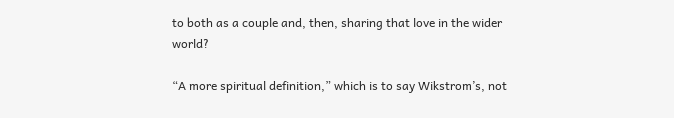to both as a couple and, then, sharing that love in the wider world?

“A more spiritual definition,” which is to say Wikstrom’s, not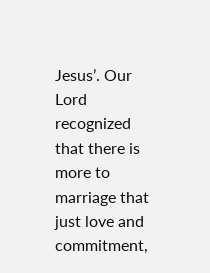Jesus’. Our Lord recognized that there is more to marriage that just love and commitment,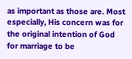as important as those are. Most especially, His concern was for the original intention of God for marriage to be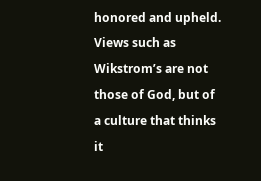honored and upheld. Views such as Wikstrom’s are not those of God, but of a culture that thinks it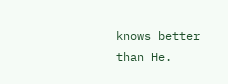knows better than He.